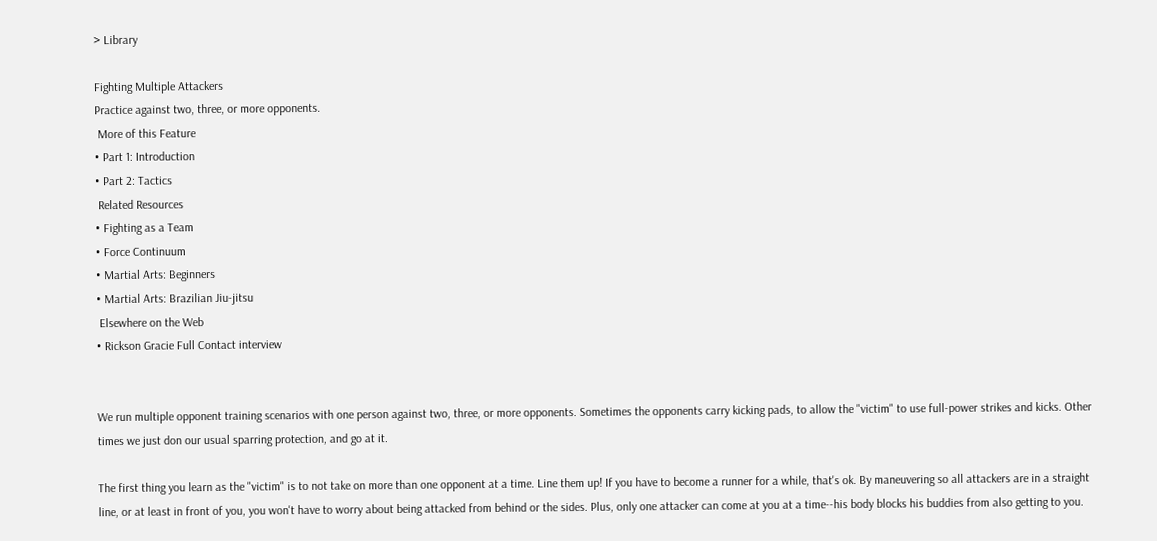> Library

Fighting Multiple Attackers
Practice against two, three, or more opponents.
 More of this Feature
• Part 1: Introduction
• Part 2: Tactics
 Related Resources
• Fighting as a Team
• Force Continuum
• Martial Arts: Beginners
• Martial Arts: Brazilian Jiu-jitsu
 Elsewhere on the Web
• Rickson Gracie Full Contact interview


We run multiple opponent training scenarios with one person against two, three, or more opponents. Sometimes the opponents carry kicking pads, to allow the "victim" to use full-power strikes and kicks. Other times we just don our usual sparring protection, and go at it.

The first thing you learn as the "victim" is to not take on more than one opponent at a time. Line them up! If you have to become a runner for a while, that's ok. By maneuvering so all attackers are in a straight line, or at least in front of you, you won't have to worry about being attacked from behind or the sides. Plus, only one attacker can come at you at a time--his body blocks his buddies from also getting to you.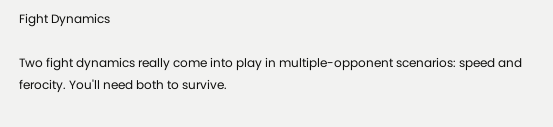Fight Dynamics

Two fight dynamics really come into play in multiple-opponent scenarios: speed and ferocity. You'll need both to survive.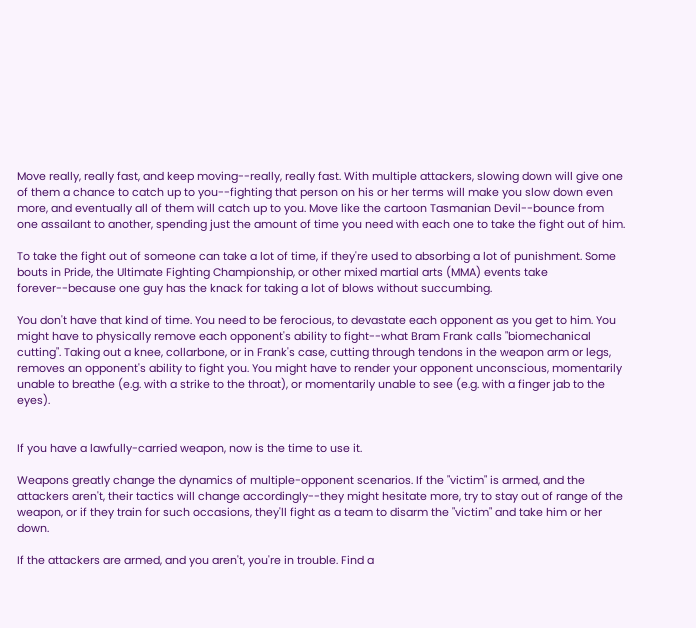Move really, really fast, and keep moving--really, really fast. With multiple attackers, slowing down will give one of them a chance to catch up to you--fighting that person on his or her terms will make you slow down even more, and eventually all of them will catch up to you. Move like the cartoon Tasmanian Devil--bounce from one assailant to another, spending just the amount of time you need with each one to take the fight out of him.

To take the fight out of someone can take a lot of time, if they're used to absorbing a lot of punishment. Some bouts in Pride, the Ultimate Fighting Championship, or other mixed martial arts (MMA) events take forever--because one guy has the knack for taking a lot of blows without succumbing.

You don't have that kind of time. You need to be ferocious, to devastate each opponent as you get to him. You might have to physically remove each opponent's ability to fight--what Bram Frank calls "biomechanical cutting". Taking out a knee, collarbone, or in Frank's case, cutting through tendons in the weapon arm or legs, removes an opponent's ability to fight you. You might have to render your opponent unconscious, momentarily unable to breathe (e.g. with a strike to the throat), or momentarily unable to see (e.g. with a finger jab to the eyes).


If you have a lawfully-carried weapon, now is the time to use it.

Weapons greatly change the dynamics of multiple-opponent scenarios. If the "victim" is armed, and the attackers aren't, their tactics will change accordingly--they might hesitate more, try to stay out of range of the weapon, or if they train for such occasions, they'll fight as a team to disarm the "victim" and take him or her down.

If the attackers are armed, and you aren't, you're in trouble. Find a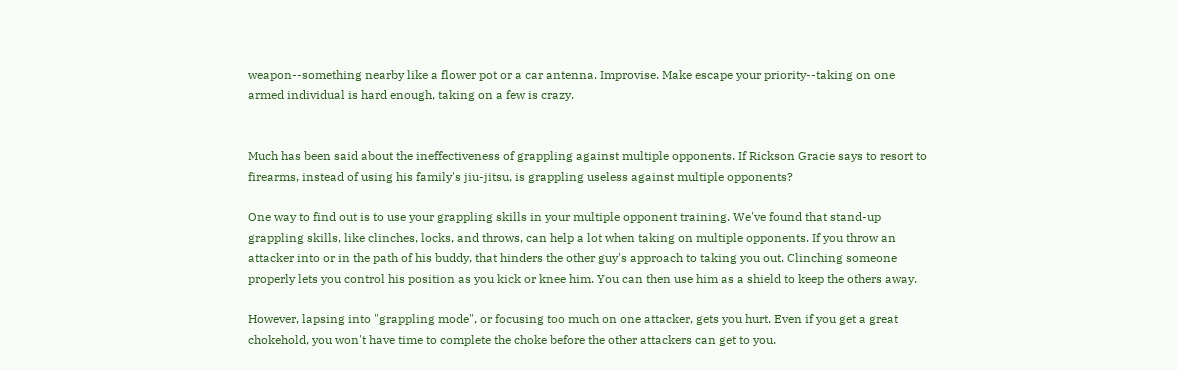weapon--something nearby like a flower pot or a car antenna. Improvise. Make escape your priority--taking on one armed individual is hard enough, taking on a few is crazy.


Much has been said about the ineffectiveness of grappling against multiple opponents. If Rickson Gracie says to resort to firearms, instead of using his family's jiu-jitsu, is grappling useless against multiple opponents?

One way to find out is to use your grappling skills in your multiple opponent training. We've found that stand-up grappling skills, like clinches, locks, and throws, can help a lot when taking on multiple opponents. If you throw an attacker into or in the path of his buddy, that hinders the other guy's approach to taking you out. Clinching someone properly lets you control his position as you kick or knee him. You can then use him as a shield to keep the others away.

However, lapsing into "grappling mode", or focusing too much on one attacker, gets you hurt. Even if you get a great chokehold, you won't have time to complete the choke before the other attackers can get to you.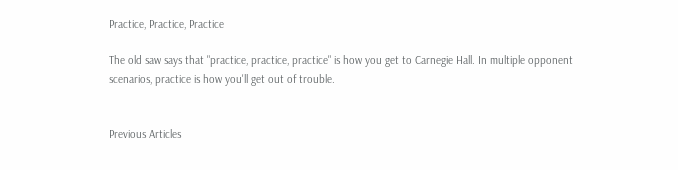Practice, Practice, Practice

The old saw says that "practice, practice, practice" is how you get to Carnegie Hall. In multiple opponent scenarios, practice is how you'll get out of trouble.


Previous Articles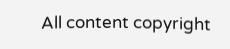All content copyright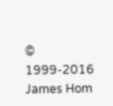© 1999-2016 James Hom